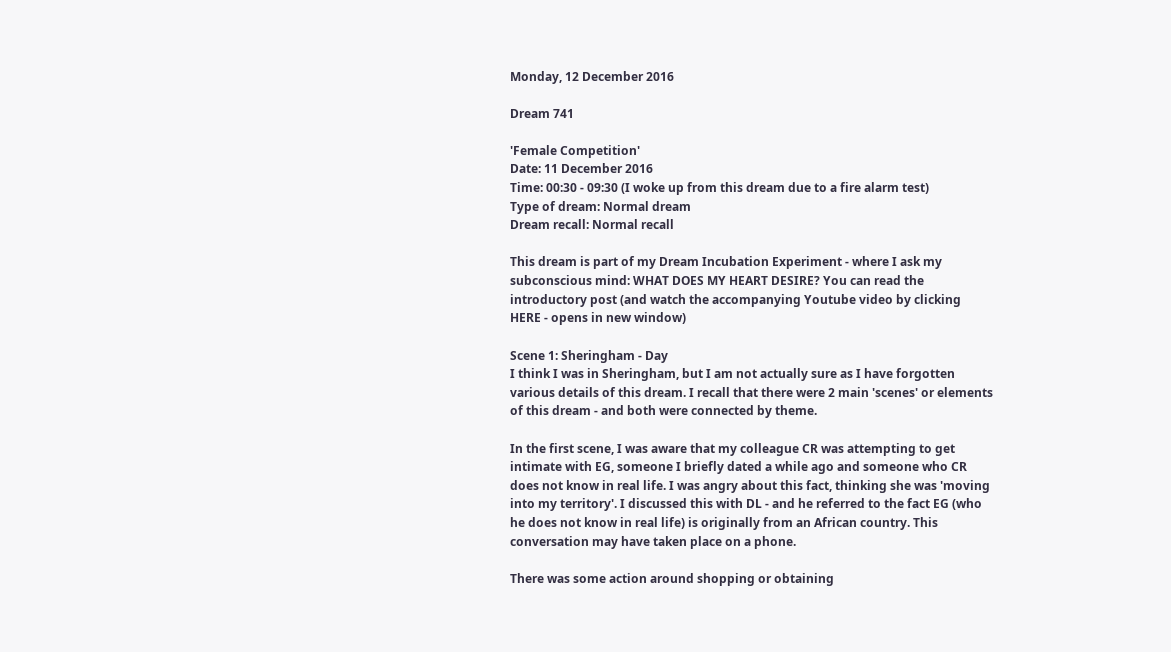Monday, 12 December 2016

Dream 741

'Female Competition'
Date: 11 December 2016
Time: 00:30 - 09:30 (I woke up from this dream due to a fire alarm test)
Type of dream: Normal dream
Dream recall: Normal recall

This dream is part of my Dream Incubation Experiment - where I ask my subconscious mind: WHAT DOES MY HEART DESIRE? You can read the introductory post (and watch the accompanying Youtube video by clicking HERE - opens in new window)

Scene 1: Sheringham - Day
I think I was in Sheringham, but I am not actually sure as I have forgotten various details of this dream. I recall that there were 2 main 'scenes' or elements of this dream - and both were connected by theme.

In the first scene, I was aware that my colleague CR was attempting to get intimate with EG, someone I briefly dated a while ago and someone who CR does not know in real life. I was angry about this fact, thinking she was 'moving into my territory'. I discussed this with DL - and he referred to the fact EG (who he does not know in real life) is originally from an African country. This conversation may have taken place on a phone.

There was some action around shopping or obtaining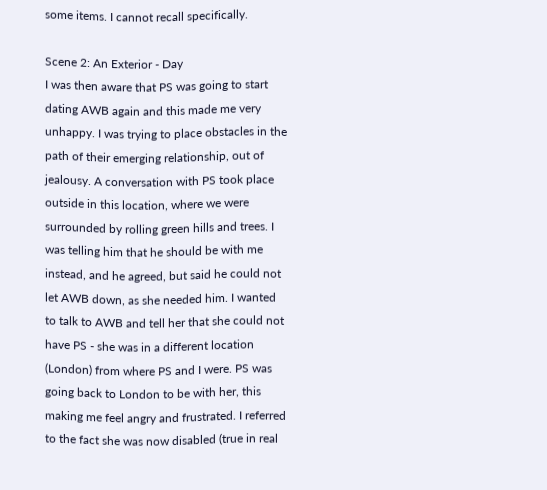some items. I cannot recall specifically.

Scene 2: An Exterior - Day
I was then aware that PS was going to start dating AWB again and this made me very unhappy. I was trying to place obstacles in the path of their emerging relationship, out of jealousy. A conversation with PS took place outside in this location, where we were surrounded by rolling green hills and trees. I was telling him that he should be with me instead, and he agreed, but said he could not let AWB down, as she needed him. I wanted to talk to AWB and tell her that she could not have PS - she was in a different location (London) from where PS and I were. PS was going back to London to be with her, this making me feel angry and frustrated. I referred to the fact she was now disabled (true in real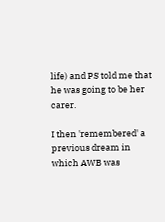life) and PS told me that he was going to be her carer.

I then 'remembered' a previous dream in which AWB was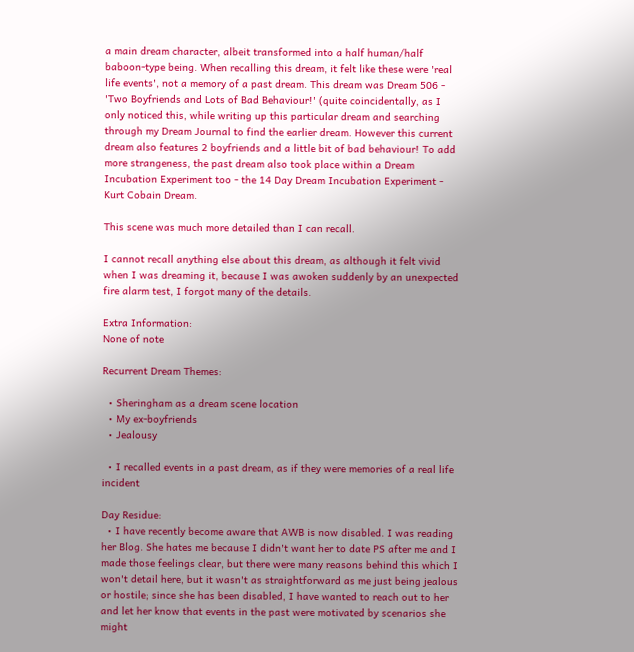a main dream character, albeit transformed into a half human/half baboon-type being. When recalling this dream, it felt like these were 'real life events', not a memory of a past dream. This dream was Dream 506 - 'Two Boyfriends and Lots of Bad Behaviour!' (quite coincidentally, as I only noticed this, while writing up this particular dream and searching through my Dream Journal to find the earlier dream. However this current dream also features 2 boyfriends and a little bit of bad behaviour! To add more strangeness, the past dream also took place within a Dream Incubation Experiment too - the 14 Day Dream Incubation Experiment - Kurt Cobain Dream.

This scene was much more detailed than I can recall.

I cannot recall anything else about this dream, as although it felt vivid when I was dreaming it, because I was awoken suddenly by an unexpected fire alarm test, I forgot many of the details.

Extra Information:
None of note

Recurrent Dream Themes:

  • Sheringham as a dream scene location
  • My ex-boyfriends
  • Jealousy

  • I recalled events in a past dream, as if they were memories of a real life incident

Day Residue:
  • I have recently become aware that AWB is now disabled. I was reading her Blog. She hates me because I didn't want her to date PS after me and I made those feelings clear, but there were many reasons behind this which I won't detail here, but it wasn't as straightforward as me just being jealous or hostile; since she has been disabled, I have wanted to reach out to her and let her know that events in the past were motivated by scenarios she might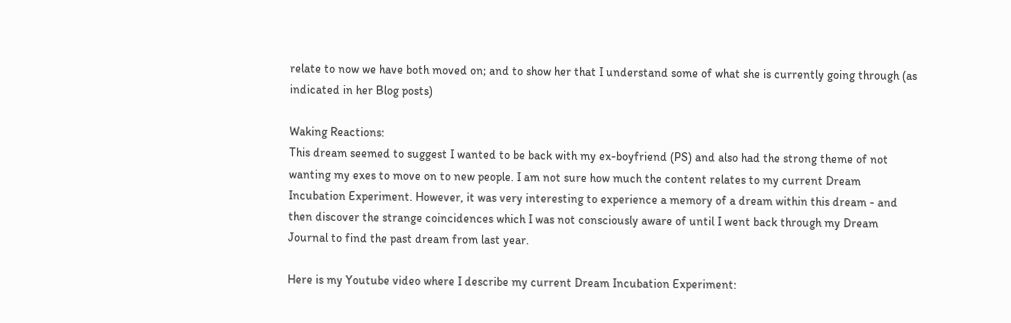relate to now we have both moved on; and to show her that I understand some of what she is currently going through (as indicated in her Blog posts)

Waking Reactions:
This dream seemed to suggest I wanted to be back with my ex-boyfriend (PS) and also had the strong theme of not wanting my exes to move on to new people. I am not sure how much the content relates to my current Dream Incubation Experiment. However, it was very interesting to experience a memory of a dream within this dream - and then discover the strange coincidences which I was not consciously aware of until I went back through my Dream Journal to find the past dream from last year.

Here is my Youtube video where I describe my current Dream Incubation Experiment: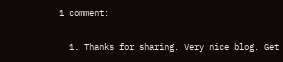1 comment:

  1. Thanks for sharing. Very nice blog. Get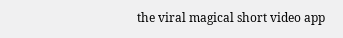the viral magical short video app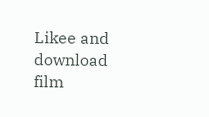Likee and download film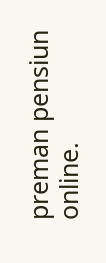preman pensiun online.